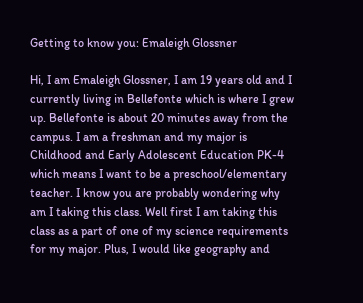Getting to know you: Emaleigh Glossner

Hi, I am Emaleigh Glossner, I am 19 years old and I currently living in Bellefonte which is where I grew up. Bellefonte is about 20 minutes away from the campus. I am a freshman and my major is Childhood and Early Adolescent Education PK-4 which means I want to be a preschool/elementary teacher. I know you are probably wondering why am I taking this class. Well first I am taking this class as a part of one of my science requirements for my major. Plus, I would like geography and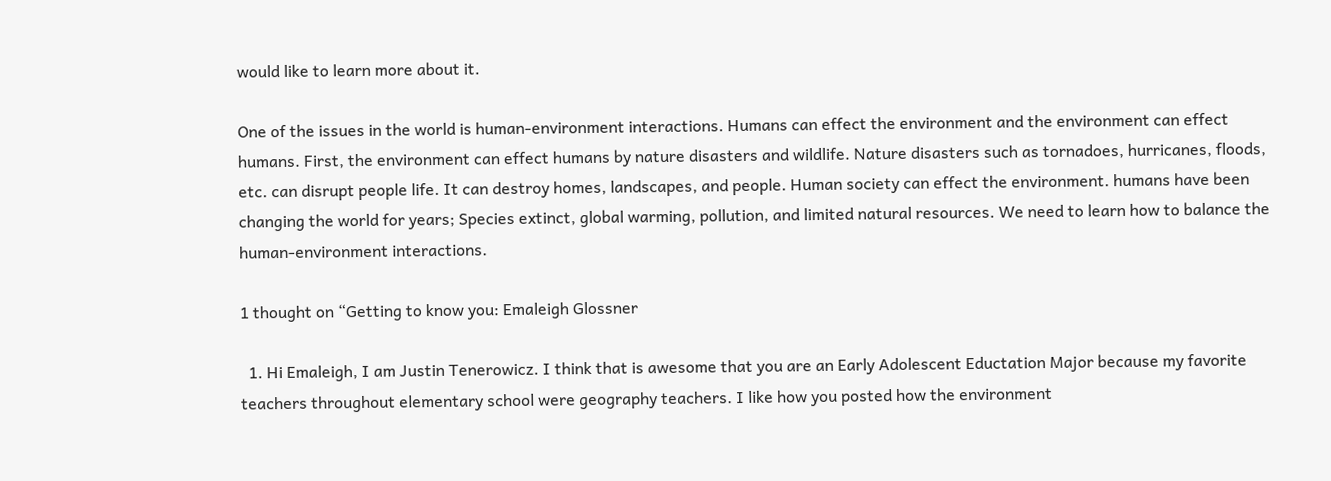would like to learn more about it.

One of the issues in the world is human-environment interactions. Humans can effect the environment and the environment can effect humans. First, the environment can effect humans by nature disasters and wildlife. Nature disasters such as tornadoes, hurricanes, floods, etc. can disrupt people life. It can destroy homes, landscapes, and people. Human society can effect the environment. humans have been changing the world for years; Species extinct, global warming, pollution, and limited natural resources. We need to learn how to balance the human-environment interactions.

1 thought on “Getting to know you: Emaleigh Glossner

  1. Hi Emaleigh, I am Justin Tenerowicz. I think that is awesome that you are an Early Adolescent Eductation Major because my favorite teachers throughout elementary school were geography teachers. I like how you posted how the environment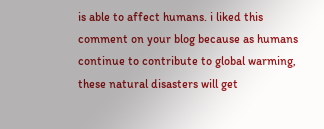is able to affect humans. i liked this comment on your blog because as humans continue to contribute to global warming, these natural disasters will get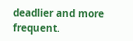deadlier and more frequent.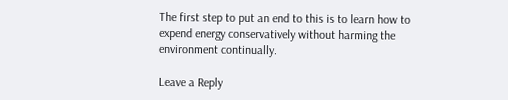The first step to put an end to this is to learn how to expend energy conservatively without harming the environment continually.

Leave a Reply